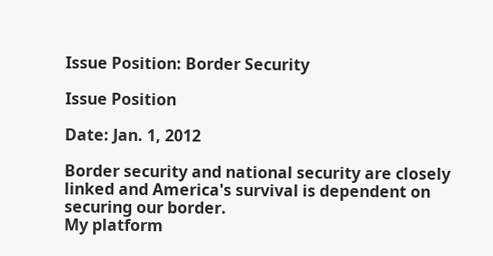Issue Position: Border Security

Issue Position

Date: Jan. 1, 2012

Border security and national security are closely linked and America's survival is dependent on securing our border.
My platform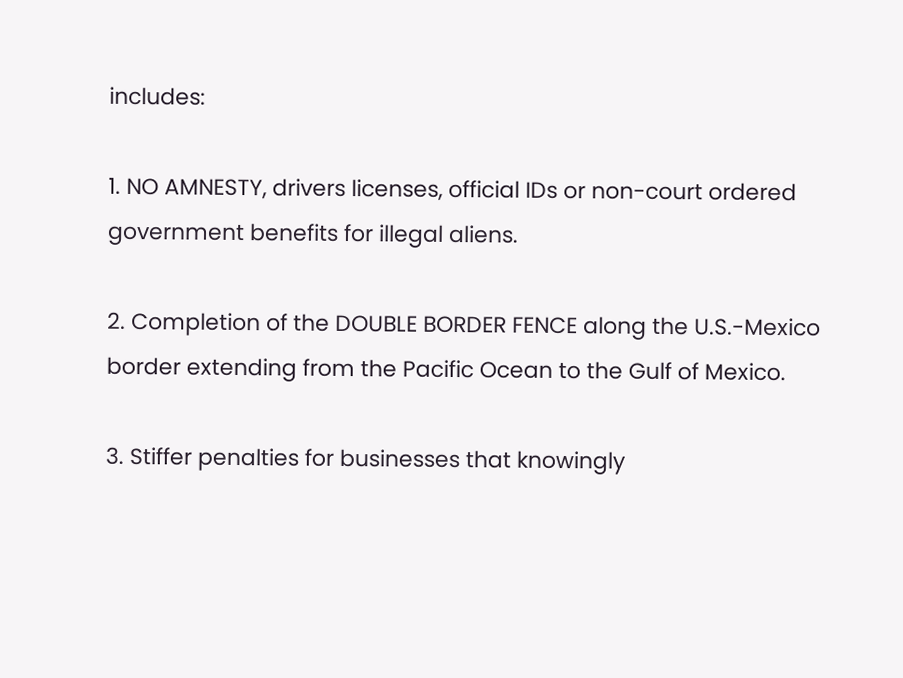includes:

1. NO AMNESTY, drivers licenses, official IDs or non-court ordered government benefits for illegal aliens.

2. Completion of the DOUBLE BORDER FENCE along the U.S.-Mexico border extending from the Pacific Ocean to the Gulf of Mexico.

3. Stiffer penalties for businesses that knowingly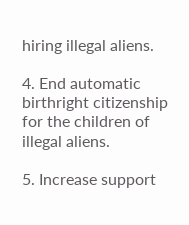hiring illegal aliens.

4. End automatic birthright citizenship for the children of illegal aliens.

5. Increase support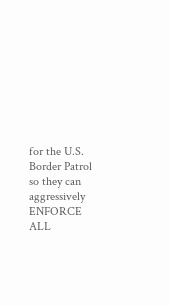for the U.S. Border Patrol so they can aggressively ENFORCE ALL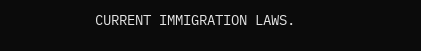CURRENT IMMIGRATION LAWS.